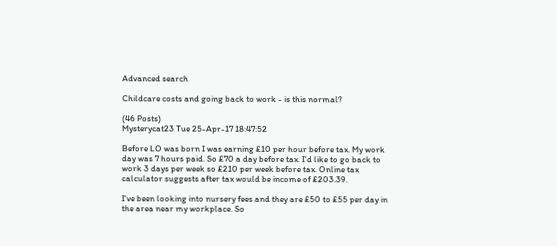Advanced search

Childcare costs and going back to work - is this normal?

(46 Posts)
Mysterycat23 Tue 25-Apr-17 18:47:52

Before LO was born I was earning £10 per hour before tax. My work day was 7 hours paid. So £70 a day before tax. I'd like to go back to work 3 days per week so £210 per week before tax. Online tax calculator suggests after tax would be income of £203.39.

I've been looking into nursery fees and they are £50 to £55 per day in the area near my workplace. So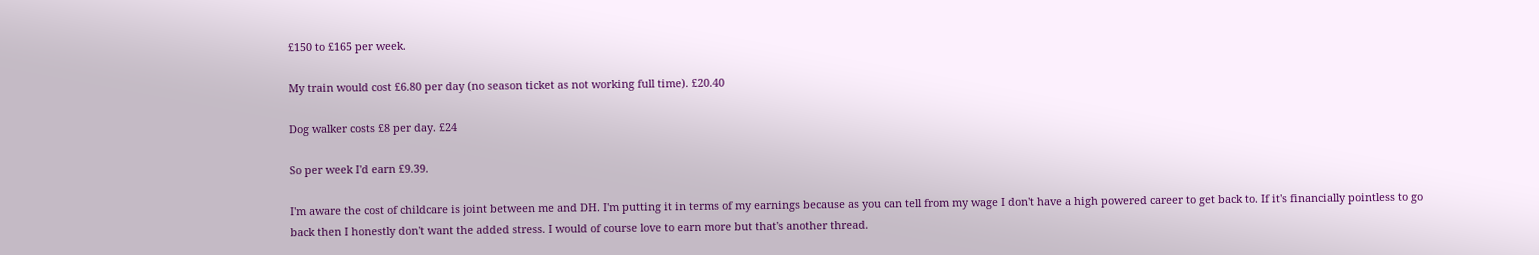£150 to £165 per week.

My train would cost £6.80 per day (no season ticket as not working full time). £20.40

Dog walker costs £8 per day. £24

So per week I'd earn £9.39.

I'm aware the cost of childcare is joint between me and DH. I'm putting it in terms of my earnings because as you can tell from my wage I don't have a high powered career to get back to. If it's financially pointless to go back then I honestly don't want the added stress. I would of course love to earn more but that's another thread.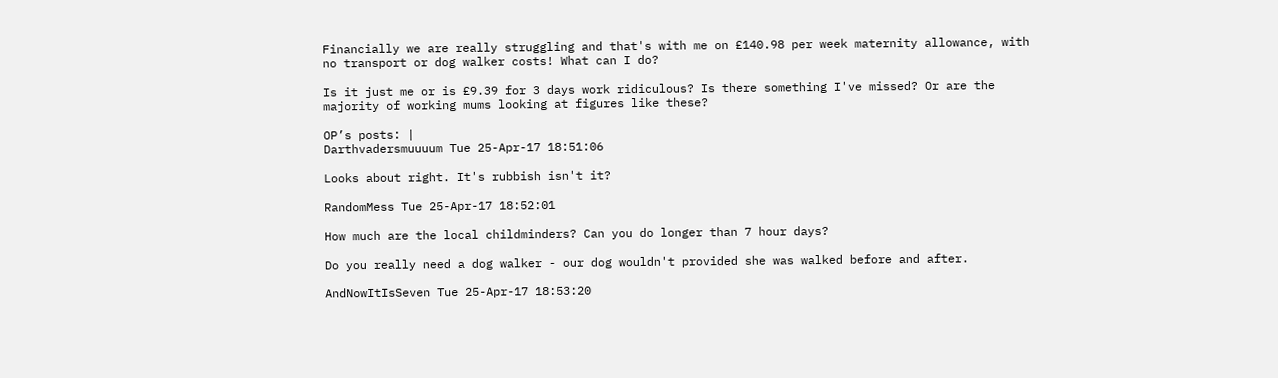Financially we are really struggling and that's with me on £140.98 per week maternity allowance, with no transport or dog walker costs! What can I do?

Is it just me or is £9.39 for 3 days work ridiculous? Is there something I've missed? Or are the majority of working mums looking at figures like these?

OP’s posts: |
Darthvadersmuuuum Tue 25-Apr-17 18:51:06

Looks about right. It's rubbish isn't it?

RandomMess Tue 25-Apr-17 18:52:01

How much are the local childminders? Can you do longer than 7 hour days?

Do you really need a dog walker - our dog wouldn't provided she was walked before and after.

AndNowItIsSeven Tue 25-Apr-17 18:53:20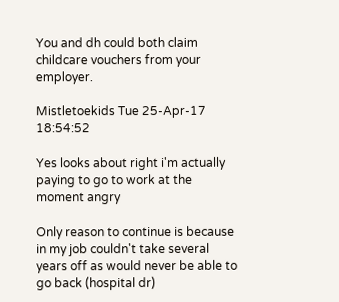You and dh could both claim childcare vouchers from your employer.

Mistletoekids Tue 25-Apr-17 18:54:52

Yes looks about right i'm actually paying to go to work at the moment angry

Only reason to continue is because in my job couldn't take several years off as would never be able to go back (hospital dr)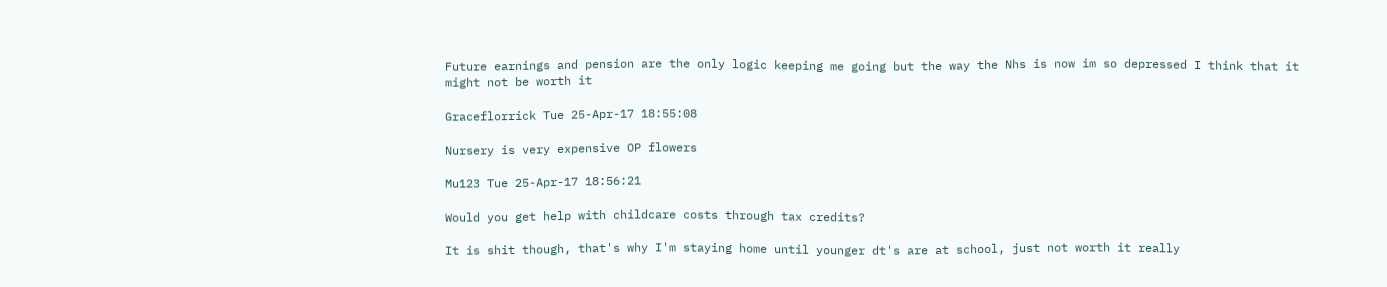Future earnings and pension are the only logic keeping me going but the way the Nhs is now im so depressed I think that it might not be worth it

Graceflorrick Tue 25-Apr-17 18:55:08

Nursery is very expensive OP flowers

Mu123 Tue 25-Apr-17 18:56:21

Would you get help with childcare costs through tax credits?

It is shit though, that's why I'm staying home until younger dt's are at school, just not worth it really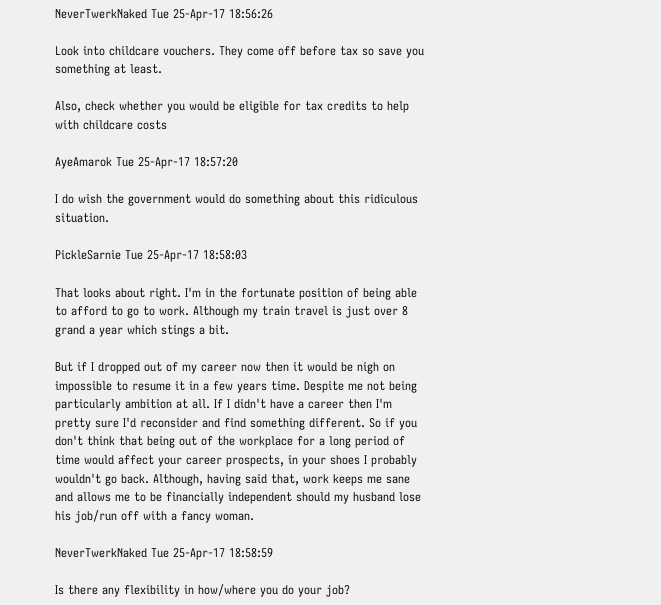NeverTwerkNaked Tue 25-Apr-17 18:56:26

Look into childcare vouchers. They come off before tax so save you something at least.

Also, check whether you would be eligible for tax credits to help with childcare costs

AyeAmarok Tue 25-Apr-17 18:57:20

I do wish the government would do something about this ridiculous situation.

PickleSarnie Tue 25-Apr-17 18:58:03

That looks about right. I'm in the fortunate position of being able to afford to go to work. Although my train travel is just over 8 grand a year which stings a bit.

But if I dropped out of my career now then it would be nigh on impossible to resume it in a few years time. Despite me not being particularly ambition at all. If I didn't have a career then I'm pretty sure I'd reconsider and find something different. So if you don't think that being out of the workplace for a long period of time would affect your career prospects, in your shoes I probably wouldn't go back. Although, having said that, work keeps me sane and allows me to be financially independent should my husband lose his job/run off with a fancy woman.

NeverTwerkNaked Tue 25-Apr-17 18:58:59

Is there any flexibility in how/where you do your job?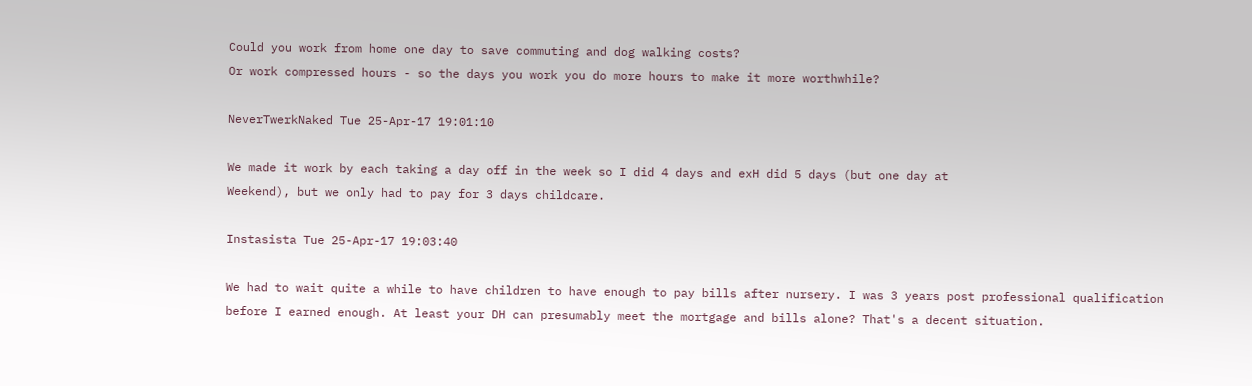Could you work from home one day to save commuting and dog walking costs?
Or work compressed hours - so the days you work you do more hours to make it more worthwhile?

NeverTwerkNaked Tue 25-Apr-17 19:01:10

We made it work by each taking a day off in the week so I did 4 days and exH did 5 days (but one day at
Weekend), but we only had to pay for 3 days childcare.

Instasista Tue 25-Apr-17 19:03:40

We had to wait quite a while to have children to have enough to pay bills after nursery. I was 3 years post professional qualification before I earned enough. At least your DH can presumably meet the mortgage and bills alone? That's a decent situation.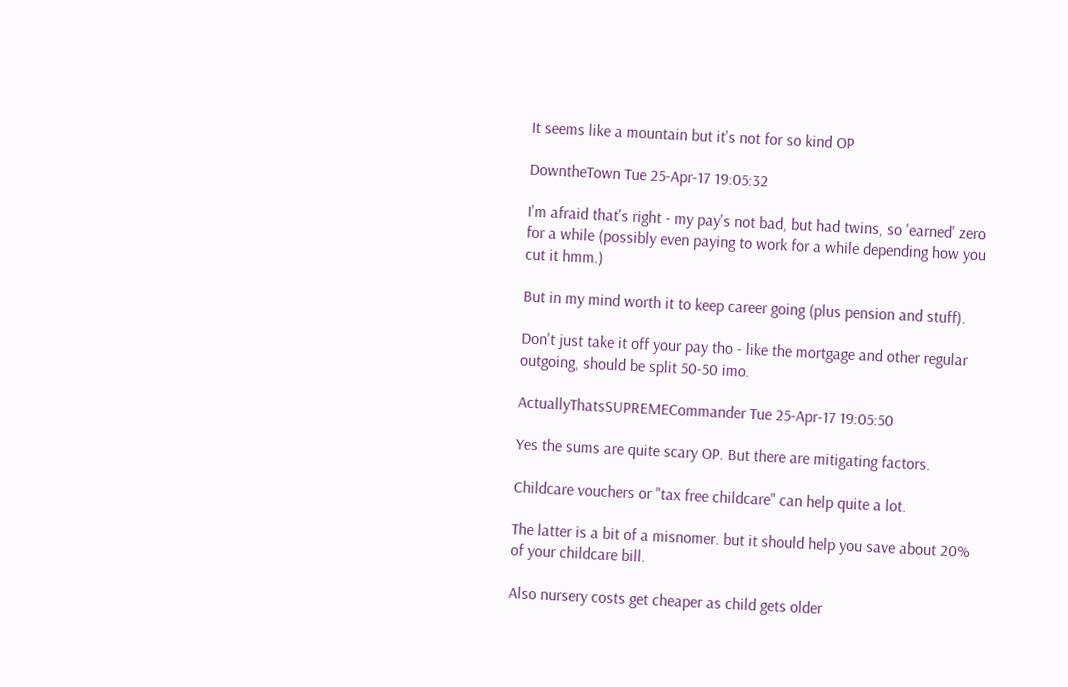It seems like a mountain but it's not for so kind OP

DowntheTown Tue 25-Apr-17 19:05:32

I'm afraid that's right - my pay's not bad, but had twins, so 'earned' zero for a while (possibly even paying to work for a while depending how you cut it hmm.)

But in my mind worth it to keep career going (plus pension and stuff).

Don't just take it off your pay tho - like the mortgage and other regular outgoing, should be split 50-50 imo.

ActuallyThatsSUPREMECommander Tue 25-Apr-17 19:05:50

Yes the sums are quite scary OP. But there are mitigating factors.

Childcare vouchers or "tax free childcare" can help quite a lot.

The latter is a bit of a misnomer. but it should help you save about 20% of your childcare bill.

Also nursery costs get cheaper as child gets older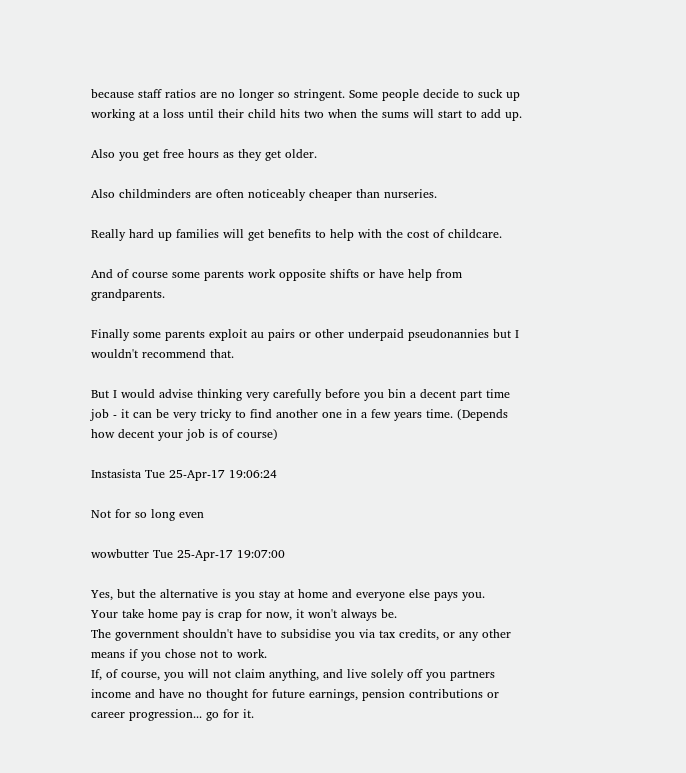because staff ratios are no longer so stringent. Some people decide to suck up working at a loss until their child hits two when the sums will start to add up.

Also you get free hours as they get older.

Also childminders are often noticeably cheaper than nurseries.

Really hard up families will get benefits to help with the cost of childcare.

And of course some parents work opposite shifts or have help from grandparents.

Finally some parents exploit au pairs or other underpaid pseudonannies but I wouldn't recommend that.

But I would advise thinking very carefully before you bin a decent part time job - it can be very tricky to find another one in a few years time. (Depends how decent your job is of course)

Instasista Tue 25-Apr-17 19:06:24

Not for so long even

wowbutter Tue 25-Apr-17 19:07:00

Yes, but the alternative is you stay at home and everyone else pays you.
Your take home pay is crap for now, it won't always be.
The government shouldn't have to subsidise you via tax credits, or any other means if you chose not to work.
If, of course, you will not claim anything, and live solely off you partners income and have no thought for future earnings, pension contributions or career progression... go for it.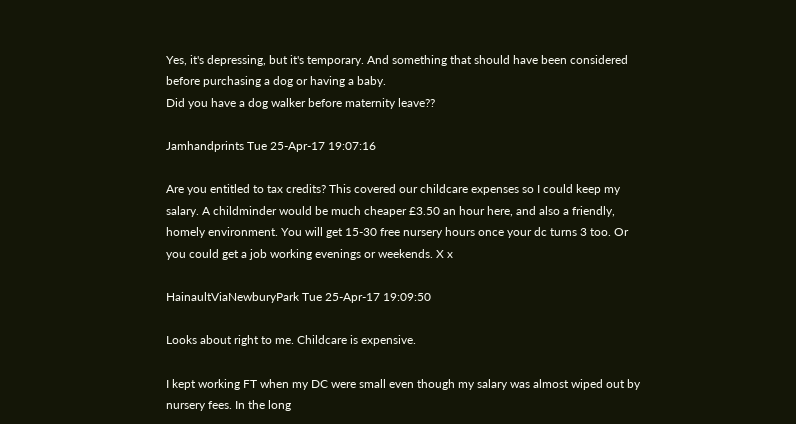Yes, it's depressing, but it's temporary. And something that should have been considered before purchasing a dog or having a baby.
Did you have a dog walker before maternity leave??

Jamhandprints Tue 25-Apr-17 19:07:16

Are you entitled to tax credits? This covered our childcare expenses so I could keep my salary. A childminder would be much cheaper £3.50 an hour here, and also a friendly, homely environment. You will get 15-30 free nursery hours once your dc turns 3 too. Or you could get a job working evenings or weekends. X x

HainaultViaNewburyPark Tue 25-Apr-17 19:09:50

Looks about right to me. Childcare is expensive.

I kept working FT when my DC were small even though my salary was almost wiped out by nursery fees. In the long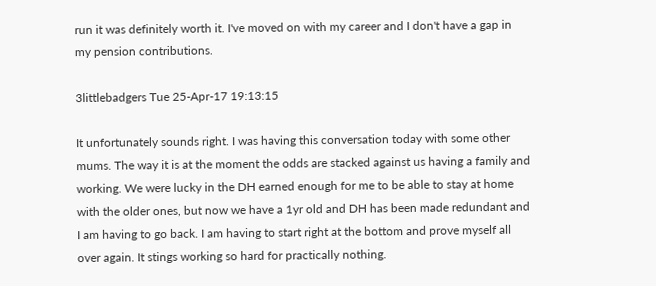run it was definitely worth it. I've moved on with my career and I don't have a gap in my pension contributions.

3littlebadgers Tue 25-Apr-17 19:13:15

It unfortunately sounds right. I was having this conversation today with some other mums. The way it is at the moment the odds are stacked against us having a family and working. We were lucky in the DH earned enough for me to be able to stay at home with the older ones, but now we have a 1yr old and DH has been made redundant and I am having to go back. I am having to start right at the bottom and prove myself all over again. It stings working so hard for practically nothing.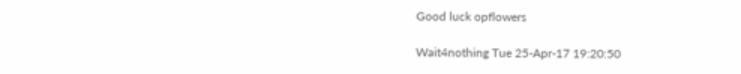Good luck opflowers

Wait4nothing Tue 25-Apr-17 19:20:50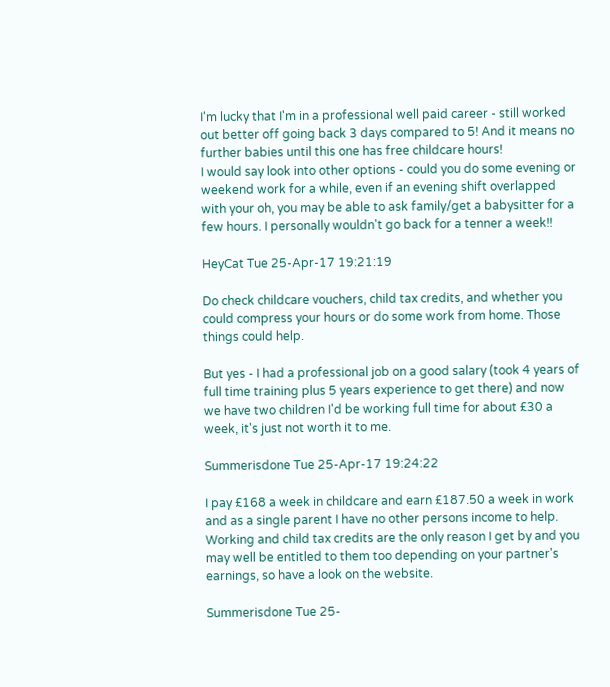I'm lucky that I'm in a professional well paid career - still worked out better off going back 3 days compared to 5! And it means no further babies until this one has free childcare hours!
I would say look into other options - could you do some evening or weekend work for a while, even if an evening shift overlapped with your oh, you may be able to ask family/get a babysitter for a few hours. I personally wouldn't go back for a tenner a week!!

HeyCat Tue 25-Apr-17 19:21:19

Do check childcare vouchers, child tax credits, and whether you could compress your hours or do some work from home. Those things could help.

But yes - I had a professional job on a good salary (took 4 years of full time training plus 5 years experience to get there) and now we have two children I'd be working full time for about £30 a week, it's just not worth it to me.

Summerisdone Tue 25-Apr-17 19:24:22

I pay £168 a week in childcare and earn £187.50 a week in work and as a single parent I have no other persons income to help.
Working and child tax credits are the only reason I get by and you may well be entitled to them too depending on your partner's earnings, so have a look on the website.

Summerisdone Tue 25-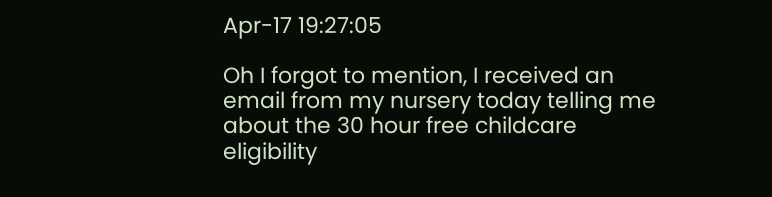Apr-17 19:27:05

Oh I forgot to mention, I received an email from my nursery today telling me about the 30 hour free childcare eligibility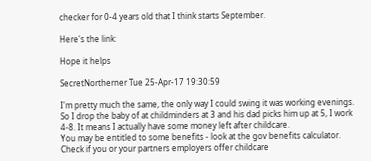checker for 0-4 years old that I think starts September.

Here's the link:

Hope it helps

SecretNortherner Tue 25-Apr-17 19:30:59

I'm pretty much the same, the only way I could swing it was working evenings. So I drop the baby of at childminders at 3 and his dad picks him up at 5, I work 4-8. It means I actually have some money left after childcare.
You may be entitled to some benefits - look at the gov benefits calculator. Check if you or your partners employers offer childcare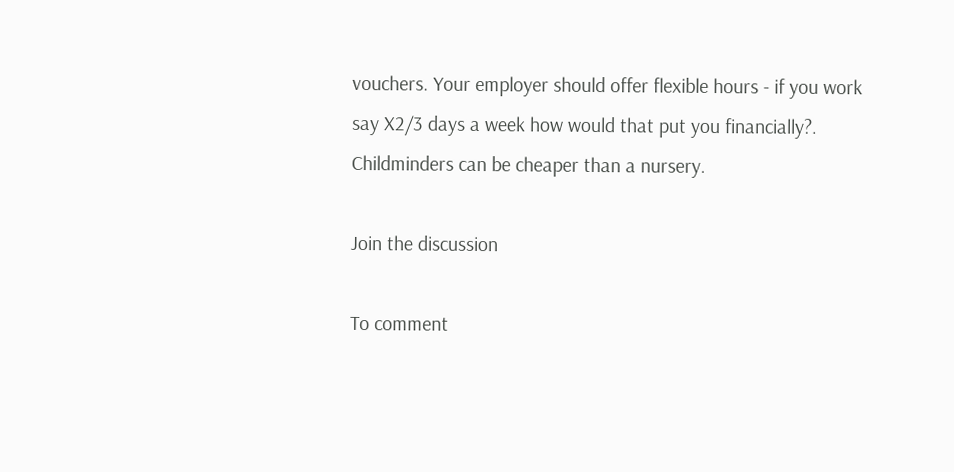vouchers. Your employer should offer flexible hours - if you work say X2/3 days a week how would that put you financially?. Childminders can be cheaper than a nursery.

Join the discussion

To comment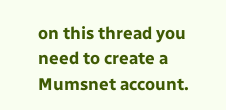on this thread you need to create a Mumsnet account.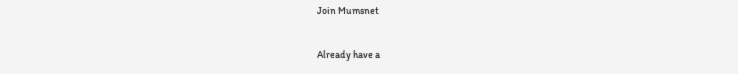Join Mumsnet

Already have a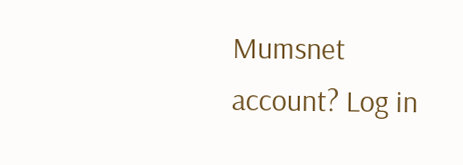Mumsnet account? Log in